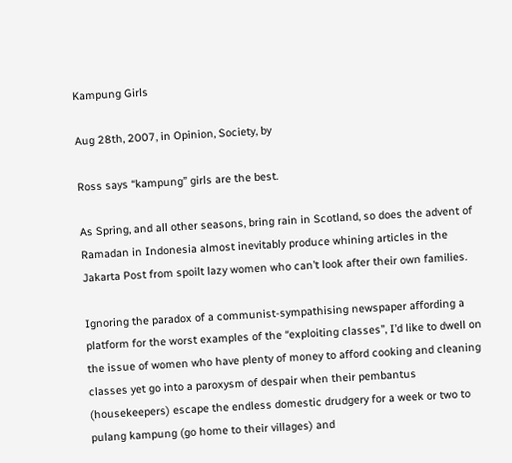Kampung Girls

Aug 28th, 2007, in Opinion, Society, by

Ross says “kampung” girls are the best.

As Spring, and all other seasons, bring rain in Scotland, so does the advent of Ramadan in Indonesia almost inevitably produce whining articles in the Jakarta Post from spoilt lazy women who can’t look after their own families.

Ignoring the paradox of a communist-sympathising newspaper affording a platform for the worst examples of the “exploiting classes”, I’d like to dwell on the issue of women who have plenty of money to afford cooking and cleaning classes yet go into a paroxysm of despair when their pembantus (housekeepers) escape the endless domestic drudgery for a week or two to pulang kampung (go home to their villages) and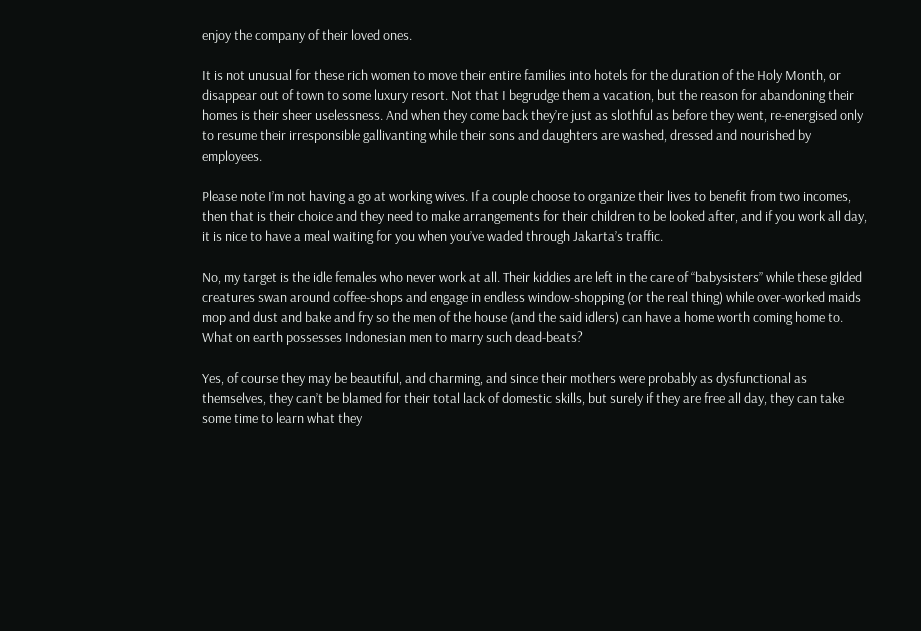enjoy the company of their loved ones.

It is not unusual for these rich women to move their entire families into hotels for the duration of the Holy Month, or disappear out of town to some luxury resort. Not that I begrudge them a vacation, but the reason for abandoning their homes is their sheer uselessness. And when they come back they’re just as slothful as before they went, re-energised only to resume their irresponsible gallivanting while their sons and daughters are washed, dressed and nourished by employees.

Please note I’m not having a go at working wives. If a couple choose to organize their lives to benefit from two incomes, then that is their choice and they need to make arrangements for their children to be looked after, and if you work all day, it is nice to have a meal waiting for you when you’ve waded through Jakarta’s traffic.

No, my target is the idle females who never work at all. Their kiddies are left in the care of “babysisters” while these gilded creatures swan around coffee-shops and engage in endless window-shopping (or the real thing) while over-worked maids mop and dust and bake and fry so the men of the house (and the said idlers) can have a home worth coming home to. What on earth possesses Indonesian men to marry such dead-beats?

Yes, of course they may be beautiful, and charming, and since their mothers were probably as dysfunctional as themselves, they can’t be blamed for their total lack of domestic skills, but surely if they are free all day, they can take some time to learn what they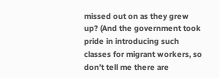missed out on as they grew up? (And the government took pride in introducing such classes for migrant workers, so don’t tell me there are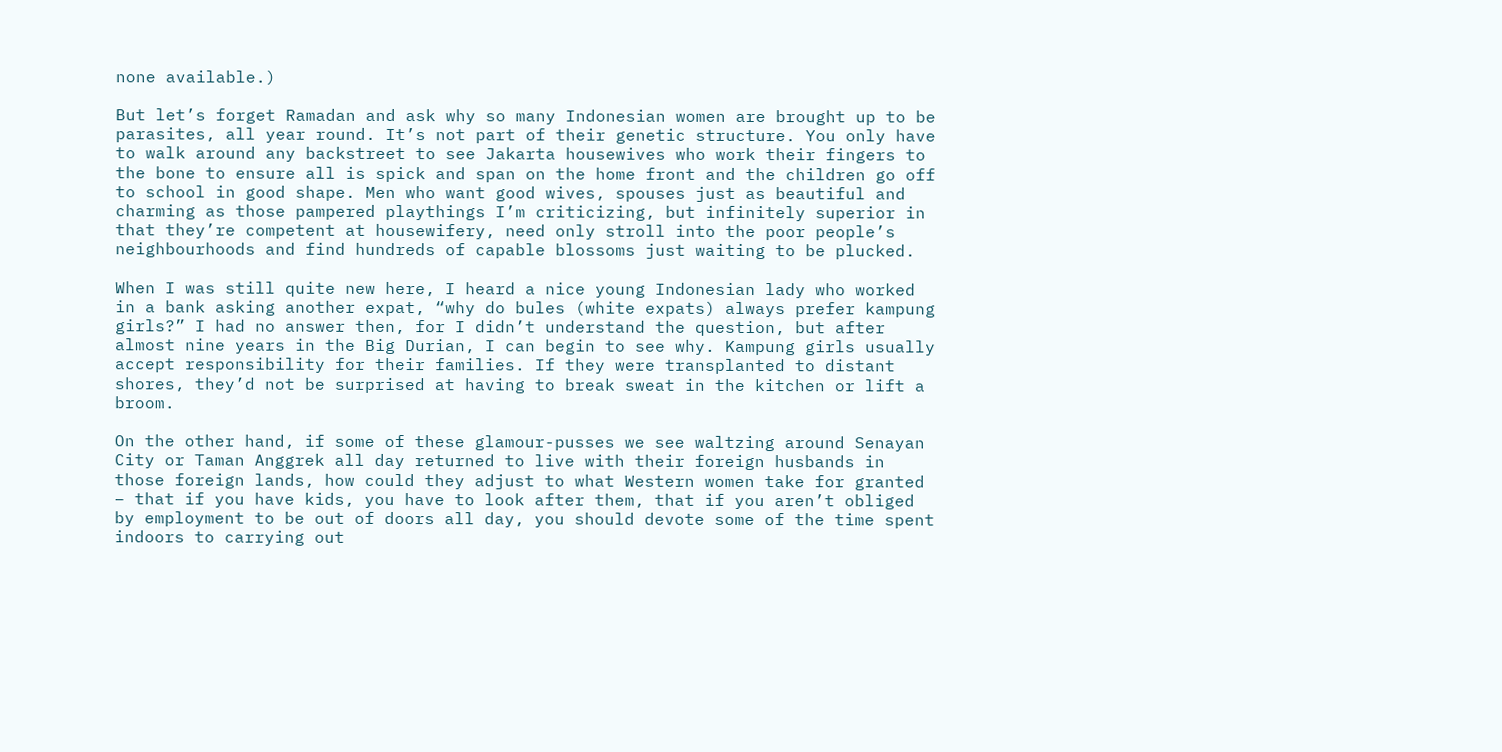none available.)

But let’s forget Ramadan and ask why so many Indonesian women are brought up to be parasites, all year round. It’s not part of their genetic structure. You only have to walk around any backstreet to see Jakarta housewives who work their fingers to the bone to ensure all is spick and span on the home front and the children go off to school in good shape. Men who want good wives, spouses just as beautiful and charming as those pampered playthings I’m criticizing, but infinitely superior in that they’re competent at housewifery, need only stroll into the poor people’s neighbourhoods and find hundreds of capable blossoms just waiting to be plucked.

When I was still quite new here, I heard a nice young Indonesian lady who worked in a bank asking another expat, “why do bules (white expats) always prefer kampung girls?” I had no answer then, for I didn’t understand the question, but after almost nine years in the Big Durian, I can begin to see why. Kampung girls usually accept responsibility for their families. If they were transplanted to distant shores, they’d not be surprised at having to break sweat in the kitchen or lift a broom.

On the other hand, if some of these glamour-pusses we see waltzing around Senayan City or Taman Anggrek all day returned to live with their foreign husbands in those foreign lands, how could they adjust to what Western women take for granted – that if you have kids, you have to look after them, that if you aren’t obliged by employment to be out of doors all day, you should devote some of the time spent indoors to carrying out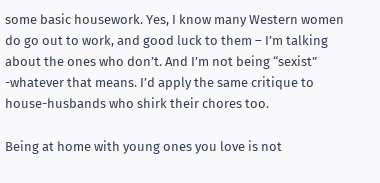some basic housework. Yes, I know many Western women do go out to work, and good luck to them – I’m talking about the ones who don’t. And I’m not being “sexist” -whatever that means. I’d apply the same critique to house-husbands who shirk their chores too.

Being at home with young ones you love is not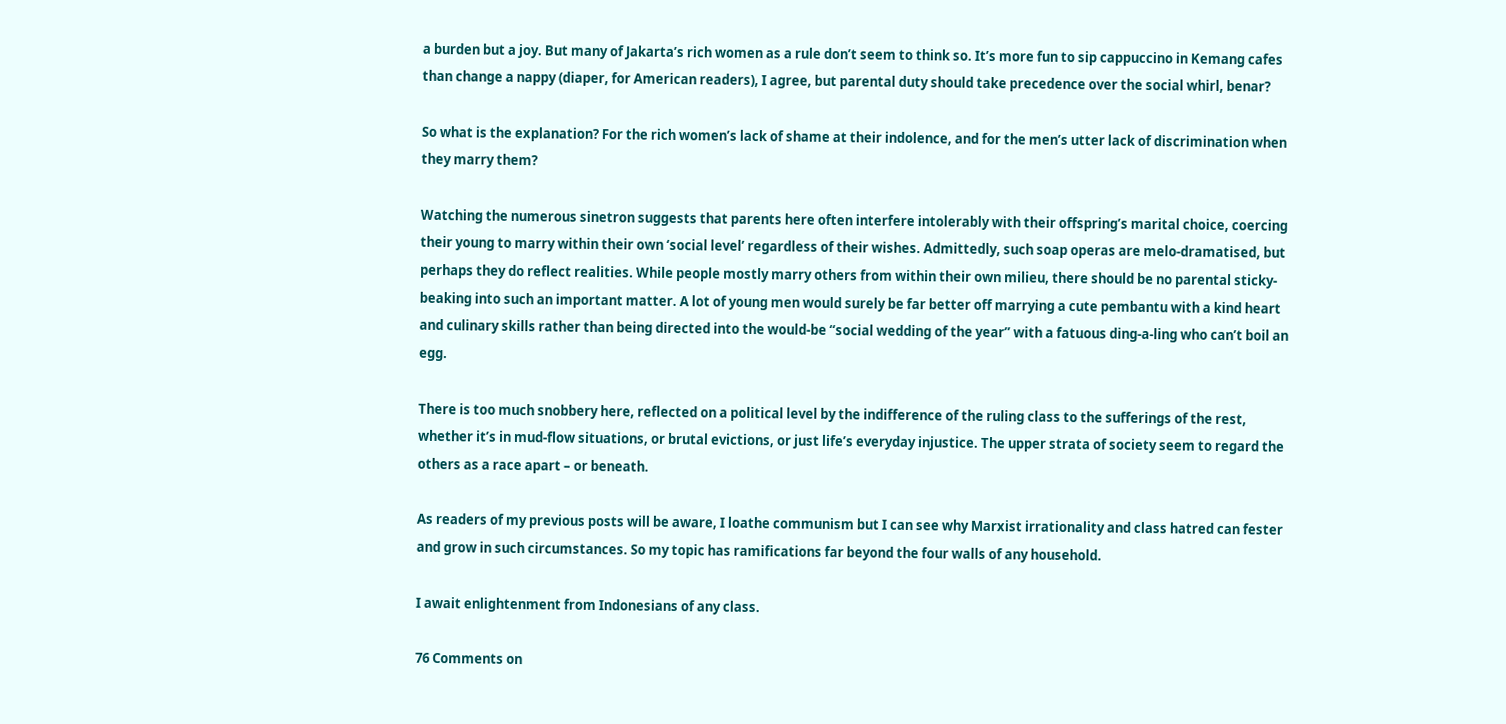a burden but a joy. But many of Jakarta’s rich women as a rule don’t seem to think so. It’s more fun to sip cappuccino in Kemang cafes than change a nappy (diaper, for American readers), I agree, but parental duty should take precedence over the social whirl, benar?

So what is the explanation? For the rich women’s lack of shame at their indolence, and for the men’s utter lack of discrimination when they marry them?

Watching the numerous sinetron suggests that parents here often interfere intolerably with their offspring’s marital choice, coercing their young to marry within their own ‘social level’ regardless of their wishes. Admittedly, such soap operas are melo-dramatised, but perhaps they do reflect realities. While people mostly marry others from within their own milieu, there should be no parental sticky-beaking into such an important matter. A lot of young men would surely be far better off marrying a cute pembantu with a kind heart and culinary skills rather than being directed into the would-be “social wedding of the year” with a fatuous ding-a-ling who can’t boil an egg.

There is too much snobbery here, reflected on a political level by the indifference of the ruling class to the sufferings of the rest, whether it’s in mud-flow situations, or brutal evictions, or just life’s everyday injustice. The upper strata of society seem to regard the others as a race apart – or beneath.

As readers of my previous posts will be aware, I loathe communism but I can see why Marxist irrationality and class hatred can fester and grow in such circumstances. So my topic has ramifications far beyond the four walls of any household.

I await enlightenment from Indonesians of any class.

76 Comments on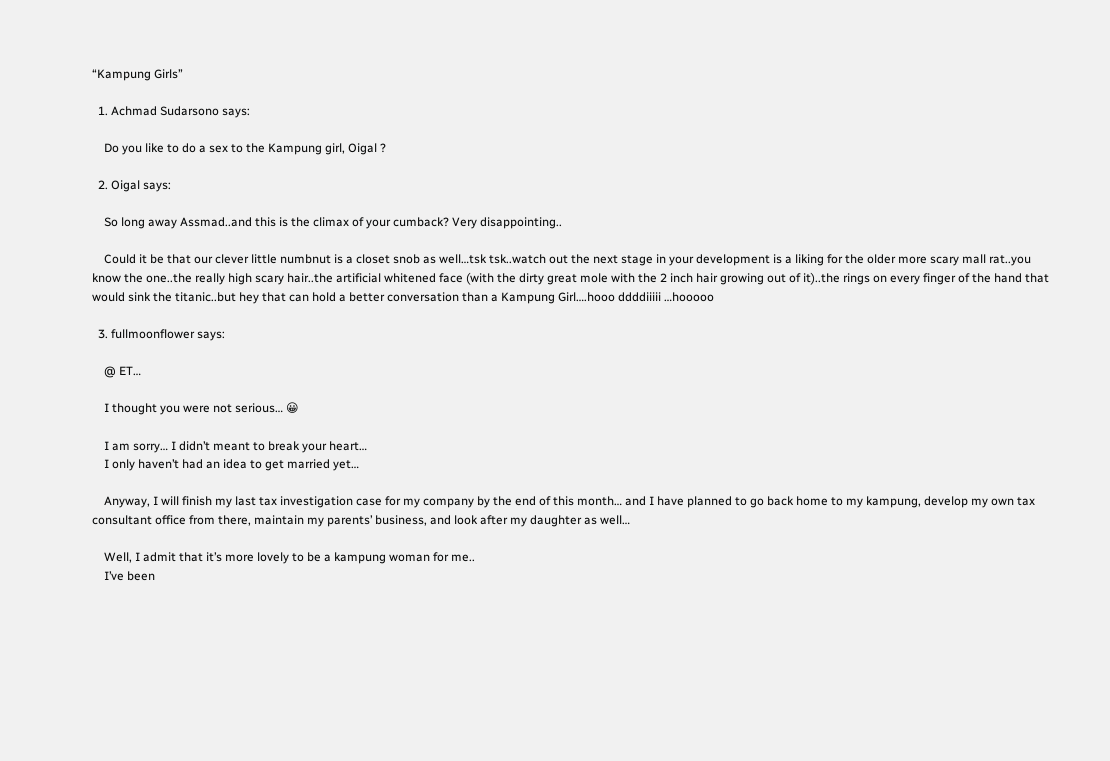“Kampung Girls”

  1. Achmad Sudarsono says:

    Do you like to do a sex to the Kampung girl, Oigal ?

  2. Oigal says:

    So long away Assmad..and this is the climax of your cumback? Very disappointing..

    Could it be that our clever little numbnut is a closet snob as well…tsk tsk..watch out the next stage in your development is a liking for the older more scary mall rat..you know the one..the really high scary hair..the artificial whitened face (with the dirty great mole with the 2 inch hair growing out of it)..the rings on every finger of the hand that would sink the titanic..but hey that can hold a better conversation than a Kampung Girl….hooo ddddiiiii …hooooo

  3. fullmoonflower says:

    @ ET…

    I thought you were not serious… 😀

    I am sorry… I didn’t meant to break your heart…
    I only haven’t had an idea to get married yet…

    Anyway, I will finish my last tax investigation case for my company by the end of this month… and I have planned to go back home to my kampung, develop my own tax consultant office from there, maintain my parents’ business, and look after my daughter as well…

    Well, I admit that it’s more lovely to be a kampung woman for me..
    I’ve been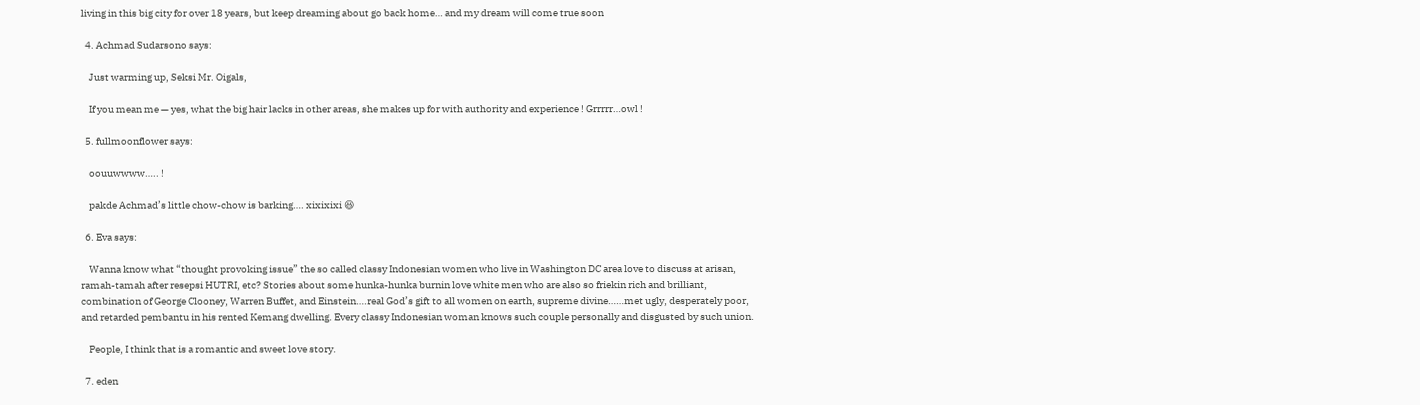living in this big city for over 18 years, but keep dreaming about go back home… and my dream will come true soon

  4. Achmad Sudarsono says:

    Just warming up, Seksi Mr. Oigals,

    If you mean me — yes, what the big hair lacks in other areas, she makes up for with authority and experience ! Grrrrr…owl !

  5. fullmoonflower says:

    oouuwwww….. !

    pakde Achmad’s little chow-chow is barking…. xixixixi 😆

  6. Eva says:

    Wanna know what “thought provoking issue” the so called classy Indonesian women who live in Washington DC area love to discuss at arisan, ramah-tamah after resepsi HUTRI, etc? Stories about some hunka-hunka burnin love white men who are also so friekin rich and brilliant, combination of George Clooney, Warren Buffet, and Einstein….real God’s gift to all women on earth, supreme divine……met ugly, desperately poor, and retarded pembantu in his rented Kemang dwelling. Every classy Indonesian woman knows such couple personally and disgusted by such union.

    People, I think that is a romantic and sweet love story.

  7. eden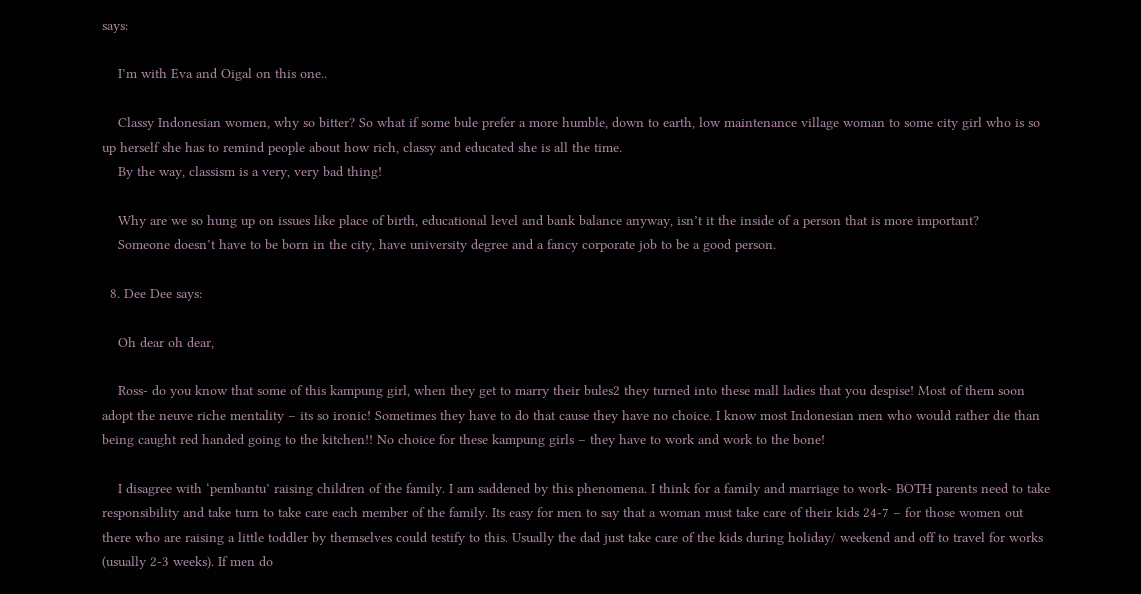says:

    I’m with Eva and Oigal on this one..

    Classy Indonesian women, why so bitter? So what if some bule prefer a more humble, down to earth, low maintenance village woman to some city girl who is so up herself she has to remind people about how rich, classy and educated she is all the time.
    By the way, classism is a very, very bad thing!

    Why are we so hung up on issues like place of birth, educational level and bank balance anyway, isn’t it the inside of a person that is more important?
    Someone doesn’t have to be born in the city, have university degree and a fancy corporate job to be a good person.

  8. Dee Dee says:

    Oh dear oh dear,

    Ross- do you know that some of this kampung girl, when they get to marry their bules2 they turned into these mall ladies that you despise! Most of them soon adopt the neuve riche mentality – its so ironic! Sometimes they have to do that cause they have no choice. I know most Indonesian men who would rather die than being caught red handed going to the kitchen!! No choice for these kampung girls – they have to work and work to the bone!

    I disagree with ‘pembantu’ raising children of the family. I am saddened by this phenomena. I think for a family and marriage to work- BOTH parents need to take responsibility and take turn to take care each member of the family. Its easy for men to say that a woman must take care of their kids 24-7 – for those women out there who are raising a little toddler by themselves could testify to this. Usually the dad just take care of the kids during holiday/ weekend and off to travel for works (usually 2-3 weeks). If men do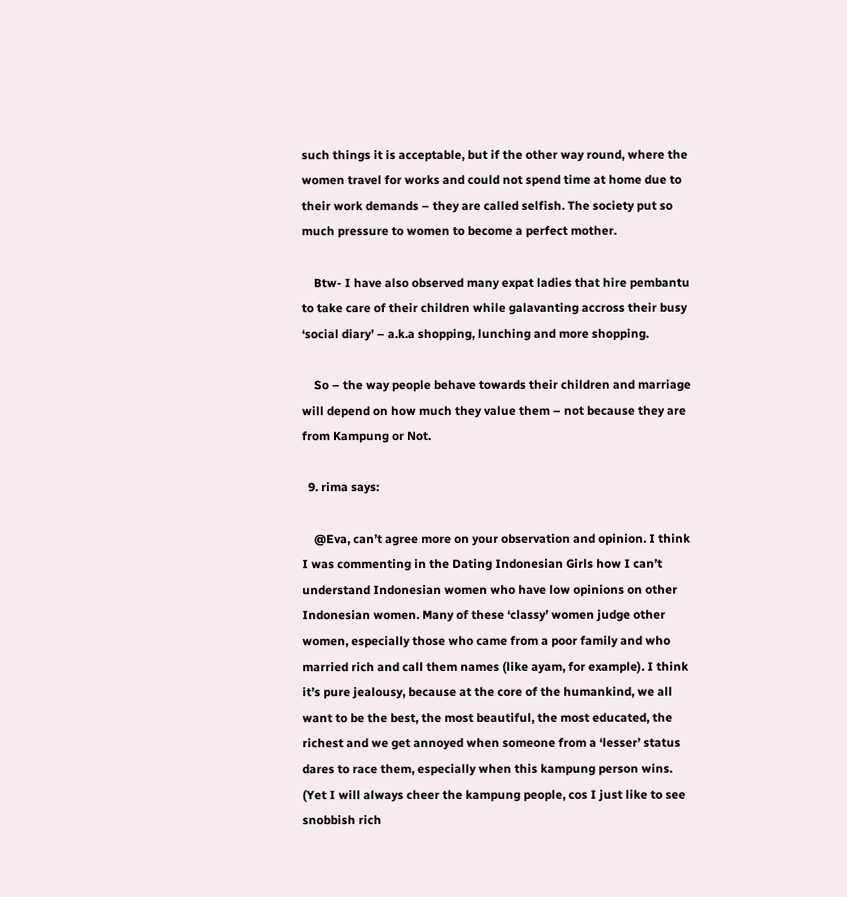such things it is acceptable, but if the other way round, where the women travel for works and could not spend time at home due to their work demands – they are called selfish. The society put so much pressure to women to become a perfect mother.

    Btw- I have also observed many expat ladies that hire pembantu to take care of their children while galavanting accross their busy ‘social diary’ – a.k.a shopping, lunching and more shopping.

    So – the way people behave towards their children and marriage will depend on how much they value them – not because they are from Kampung or Not.

  9. rima says:

    @Eva, can’t agree more on your observation and opinion. I think I was commenting in the Dating Indonesian Girls how I can’t understand Indonesian women who have low opinions on other Indonesian women. Many of these ‘classy’ women judge other women, especially those who came from a poor family and who married rich and call them names (like ayam, for example). I think it’s pure jealousy, because at the core of the humankind, we all want to be the best, the most beautiful, the most educated, the richest and we get annoyed when someone from a ‘lesser’ status dares to race them, especially when this kampung person wins. (Yet I will always cheer the kampung people, cos I just like to see snobbish rich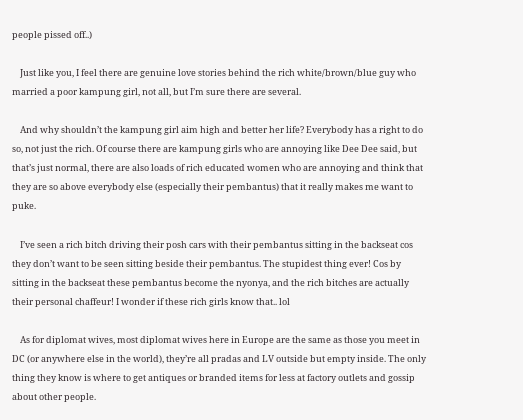people pissed off..)

    Just like you, I feel there are genuine love stories behind the rich white/brown/blue guy who married a poor kampung girl, not all, but I’m sure there are several.

    And why shouldn’t the kampung girl aim high and better her life? Everybody has a right to do so, not just the rich. Of course there are kampung girls who are annoying like Dee Dee said, but that’s just normal, there are also loads of rich educated women who are annoying and think that they are so above everybody else (especially their pembantus) that it really makes me want to puke.

    I’ve seen a rich bitch driving their posh cars with their pembantus sitting in the backseat cos they don’t want to be seen sitting beside their pembantus. The stupidest thing ever! Cos by sitting in the backseat these pembantus become the nyonya, and the rich bitches are actually their personal chaffeur! I wonder if these rich girls know that.. lol

    As for diplomat wives, most diplomat wives here in Europe are the same as those you meet in DC (or anywhere else in the world), they’re all pradas and LV outside but empty inside. The only thing they know is where to get antiques or branded items for less at factory outlets and gossip about other people.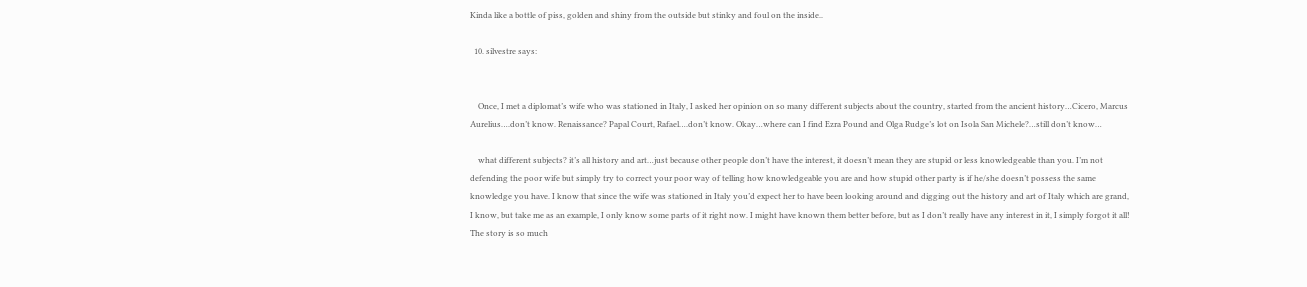Kinda like a bottle of piss, golden and shiny from the outside but stinky and foul on the inside..

  10. silvestre says:


    Once, I met a diplomat’s wife who was stationed in Italy, I asked her opinion on so many different subjects about the country, started from the ancient history…Cicero, Marcus Aurelius….don’t know. Renaissance? Papal Court, Rafael….don’t know. Okay…where can I find Ezra Pound and Olga Rudge’s lot on Isola San Michele?…still don’t know…

    what different subjects? it’s all history and art…just because other people don’t have the interest, it doesn’t mean they are stupid or less knowledgeable than you. I’m not defending the poor wife but simply try to correct your poor way of telling how knowledgeable you are and how stupid other party is if he/she doesn’t possess the same knowledge you have. I know that since the wife was stationed in Italy you’d expect her to have been looking around and digging out the history and art of Italy which are grand, I know, but take me as an example, I only know some parts of it right now. I might have known them better before, but as I don’t really have any interest in it, I simply forgot it all! The story is so much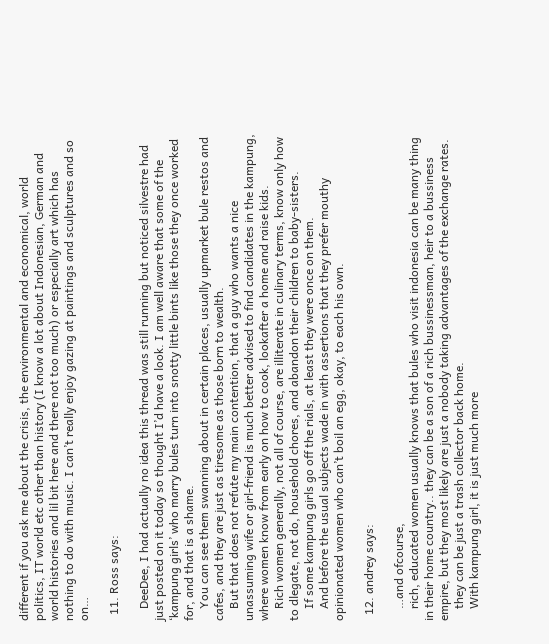different if you ask me about the crisis, the environmental and economical, world politics, IT world etc other than history (I know a lot about Indonesian, German and world histories and lil bit here and there not too much) or especially art which has nothing to do with music. I can’t really enjoy gazing at paintings and sculptures and so on…

  11. Ross says:

    DeeDee, I had actually no idea this thread was still running but noticed silvestre had just posted on it today so thought I’d have a look. I am well aware that some of the ‘kampung girls’ who marry bules turn into snotty little bints like those they once worked for, and that is a shame.
    You can see them swanning about in certain places, usually upmarket bule restos and cafes, and they are just as tiresome as those born to wealth.
    But that does not refute my main contention, that a guy who wants a nice unassuming wife or girl-friend is much better advised to find candidates in the kampung, where women know from early on how to cook, lookafter a home and raise kids.
    Rich women generally, not all of course, are illiterate in culinary terms, know only how to dlegate, not do, household chores, and abandon their children to baby-sisters.
    If some kampung girls go off the rials, at least they were once on them.
    And before the usual subjects wade in with assertions that they prefer mouthy opinionated women who can’t boil an egg, okay, to each his own.

  12. andrey says:

    …and ofcourse,
    rich, educated women usually knows that bules who visit indonesia can be many thing in their home country.. they can be a son of a rich bussinessman, heir to a bussiness empire, but they most likely are just a nobody taking advantages of the exchange rates.
    they can be just a trash collector back home.
    With kampung girl, it is just much more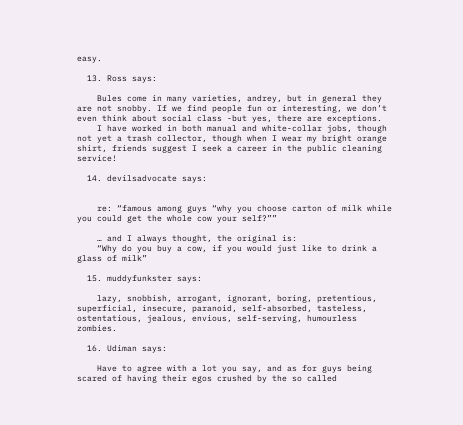easy.

  13. Ross says:

    Bules come in many varieties, andrey, but in general they are not snobby. If we find people fun or interesting, we don’t even think about social class -but yes, there are exceptions.
    I have worked in both manual and white-collar jobs, though not yet a trash collector, though when I wear my bright orange shirt, friends suggest I seek a career in the public cleaning service!

  14. devilsadvocate says:


    re: “famous among guys “why you choose carton of milk while you could get the whole cow your self?””

    … and I always thought, the original is:
    “Why do you buy a cow, if you would just like to drink a glass of milk”

  15. muddyfunkster says:

    lazy, snobbish, arrogant, ignorant, boring, pretentious, superficial, insecure, paranoid, self-absorbed, tasteless, ostentatious, jealous, envious, self-serving, humourless zombies.

  16. Udiman says:

    Have to agree with a lot you say, and as for guys being scared of having their egos crushed by the so called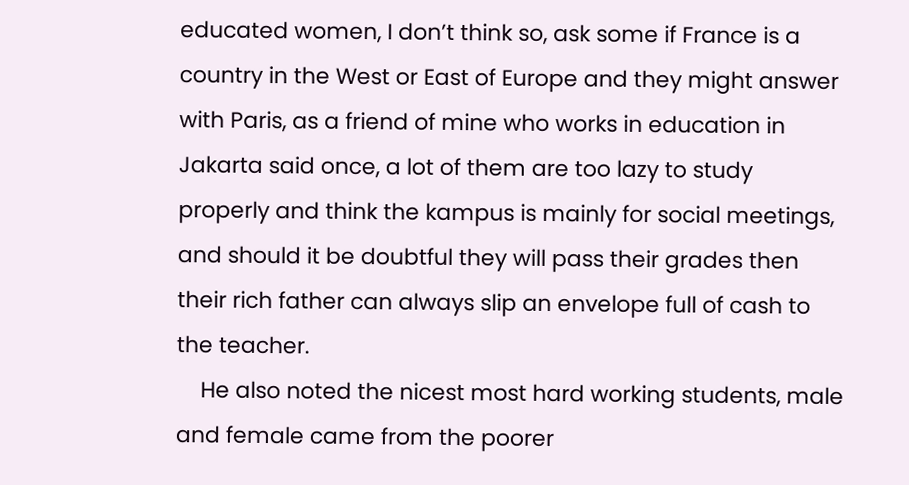educated women, I don’t think so, ask some if France is a country in the West or East of Europe and they might answer with Paris, as a friend of mine who works in education in Jakarta said once, a lot of them are too lazy to study properly and think the kampus is mainly for social meetings, and should it be doubtful they will pass their grades then their rich father can always slip an envelope full of cash to the teacher.
    He also noted the nicest most hard working students, male and female came from the poorer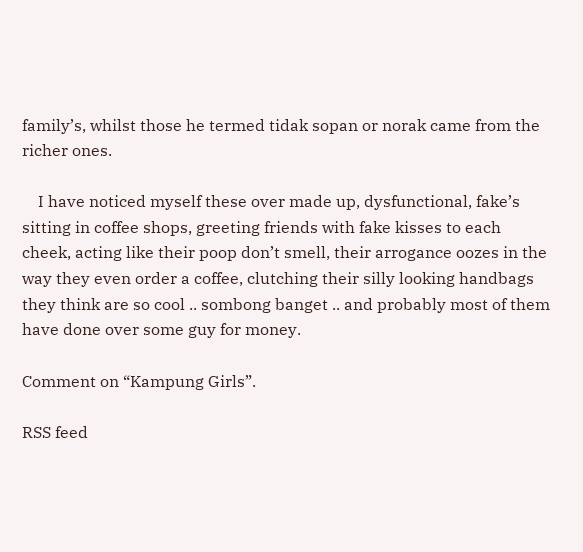family’s, whilst those he termed tidak sopan or norak came from the richer ones.

    I have noticed myself these over made up, dysfunctional, fake’s sitting in coffee shops, greeting friends with fake kisses to each cheek, acting like their poop don’t smell, their arrogance oozes in the way they even order a coffee, clutching their silly looking handbags they think are so cool .. sombong banget .. and probably most of them have done over some guy for money.

Comment on “Kampung Girls”.

RSS feed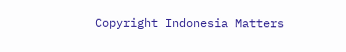Copyright Indonesia Matters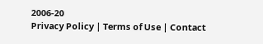2006-20
Privacy Policy | Terms of Use | Contact